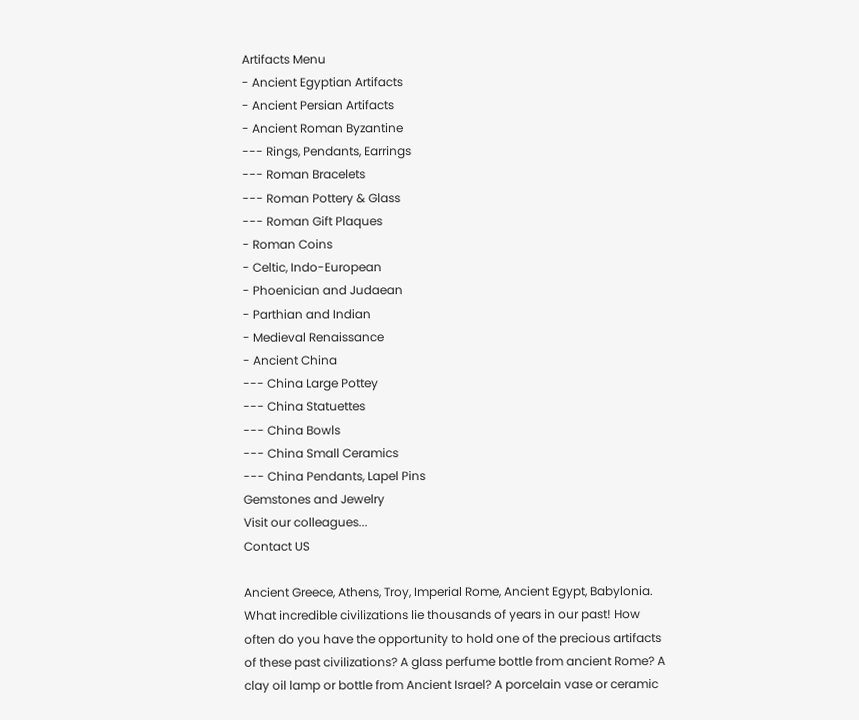Artifacts Menu
- Ancient Egyptian Artifacts
- Ancient Persian Artifacts
- Ancient Roman Byzantine
--- Rings, Pendants, Earrings
--- Roman Bracelets
--- Roman Pottery & Glass
--- Roman Gift Plaques
- Roman Coins
- Celtic, Indo-European
- Phoenician and Judaean
- Parthian and Indian
- Medieval Renaissance
- Ancient China
--- China Large Pottey
--- China Statuettes
--- China Bowls
--- China Small Ceramics
--- China Pendants, Lapel Pins
Gemstones and Jewelry
Visit our colleagues...
Contact US

Ancient Greece, Athens, Troy, Imperial Rome, Ancient Egypt, Babylonia. What incredible civilizations lie thousands of years in our past! How often do you have the opportunity to hold one of the precious artifacts of these past civilizations? A glass perfume bottle from ancient Rome? A clay oil lamp or bottle from Ancient Israel? A porcelain vase or ceramic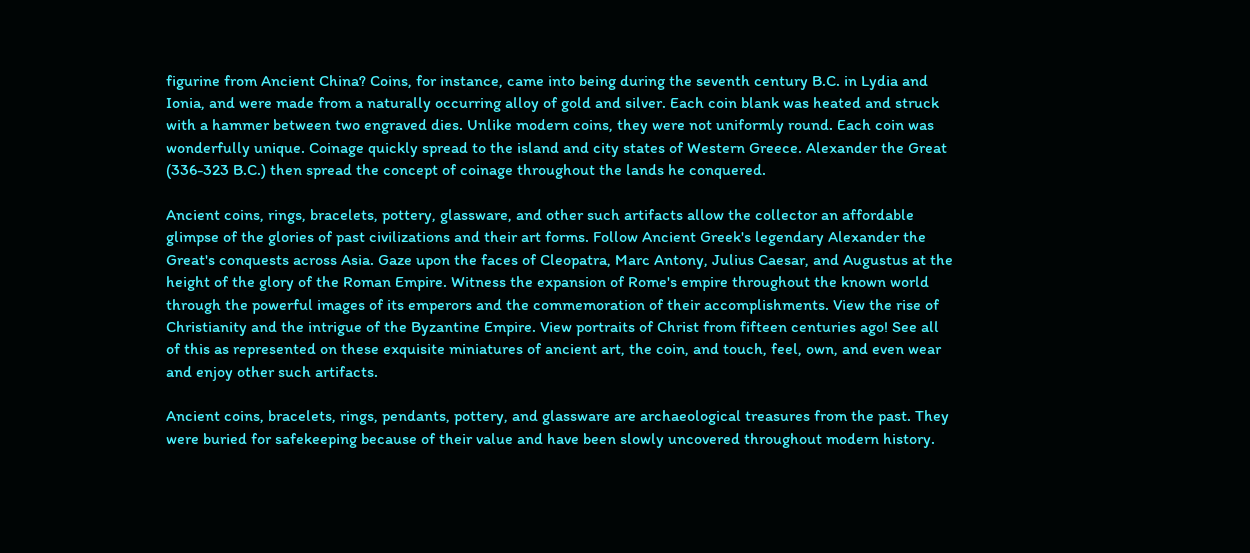figurine from Ancient China? Coins, for instance, came into being during the seventh century B.C. in Lydia and Ionia, and were made from a naturally occurring alloy of gold and silver. Each coin blank was heated and struck with a hammer between two engraved dies. Unlike modern coins, they were not uniformly round. Each coin was wonderfully unique. Coinage quickly spread to the island and city states of Western Greece. Alexander the Great (336-323 B.C.) then spread the concept of coinage throughout the lands he conquered.

Ancient coins, rings, bracelets, pottery, glassware, and other such artifacts allow the collector an affordable glimpse of the glories of past civilizations and their art forms. Follow Ancient Greek's legendary Alexander the Great's conquests across Asia. Gaze upon the faces of Cleopatra, Marc Antony, Julius Caesar, and Augustus at the height of the glory of the Roman Empire. Witness the expansion of Rome's empire throughout the known world through the powerful images of its emperors and the commemoration of their accomplishments. View the rise of Christianity and the intrigue of the Byzantine Empire. View portraits of Christ from fifteen centuries ago! See all of this as represented on these exquisite miniatures of ancient art, the coin, and touch, feel, own, and even wear and enjoy other such artifacts.

Ancient coins, bracelets, rings, pendants, pottery, and glassware are archaeological treasures from the past. They were buried for safekeeping because of their value and have been slowly uncovered throughout modern history.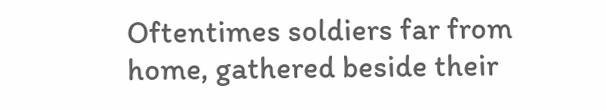Oftentimes soldiers far from home, gathered beside their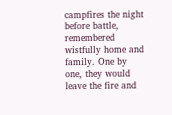campfires the night before battle, remembered wistfully home and family. One by one, they would leave the fire and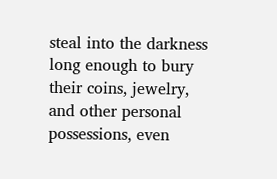steal into the darkness long enough to bury their coins, jewelry, and other personal possessions, even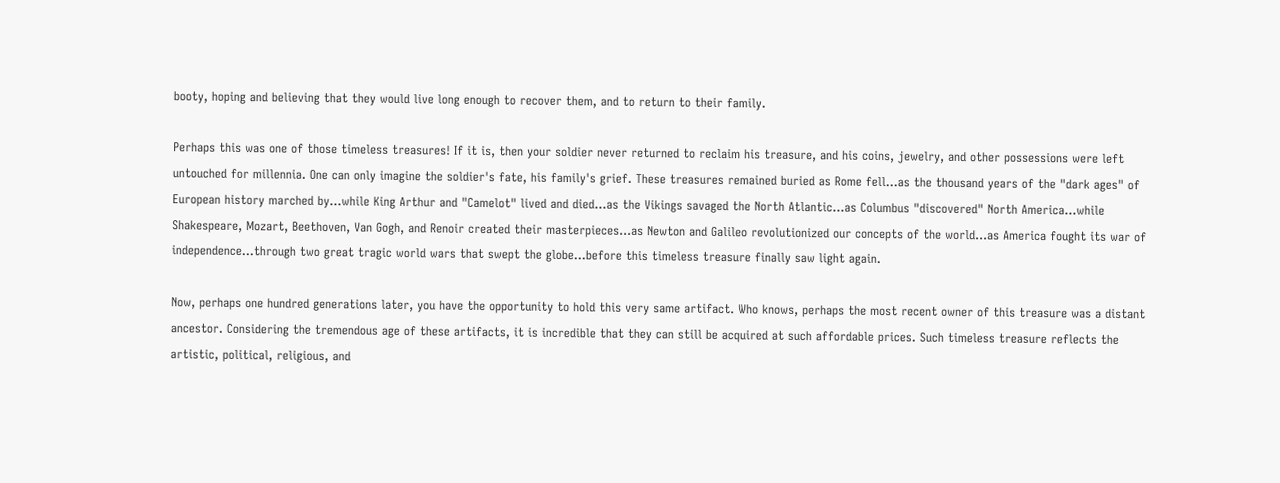booty, hoping and believing that they would live long enough to recover them, and to return to their family.

Perhaps this was one of those timeless treasures! If it is, then your soldier never returned to reclaim his treasure, and his coins, jewelry, and other possessions were left untouched for millennia. One can only imagine the soldier's fate, his family's grief. These treasures remained buried as Rome fell...as the thousand years of the "dark ages" of European history marched by...while King Arthur and "Camelot" lived and died...as the Vikings savaged the North Atlantic...as Columbus "discovered" North America...while Shakespeare, Mozart, Beethoven, Van Gogh, and Renoir created their masterpieces...as Newton and Galileo revolutionized our concepts of the world...as America fought its war of independence...through two great tragic world wars that swept the globe...before this timeless treasure finally saw light again.

Now, perhaps one hundred generations later, you have the opportunity to hold this very same artifact. Who knows, perhaps the most recent owner of this treasure was a distant ancestor. Considering the tremendous age of these artifacts, it is incredible that they can still be acquired at such affordable prices. Such timeless treasure reflects the artistic, political, religious, and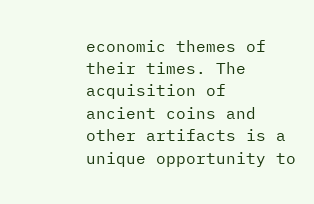economic themes of their times. The acquisition of ancient coins and other artifacts is a unique opportunity to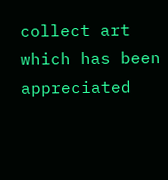collect art which has been appreciated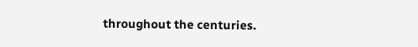throughout the centuries.